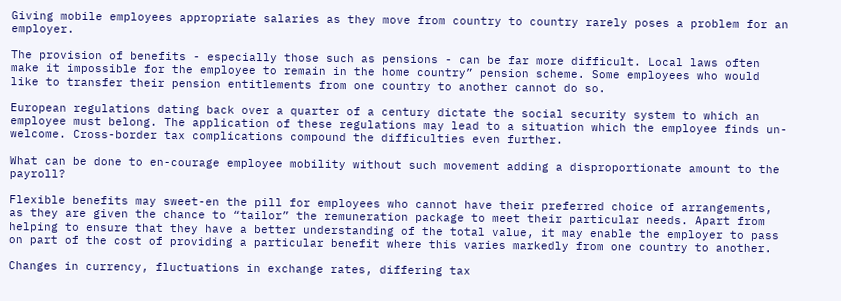Giving mobile employees appropriate salaries as they move from country to country rarely poses a problem for an employer.

The provision of benefits - especially those such as pensions - can be far more difficult. Local laws often make it impossible for the employee to remain in the home country” pension scheme. Some employees who would like to transfer their pension entitlements from one country to another cannot do so.

European regulations dating back over a quarter of a century dictate the social security system to which an employee must belong. The application of these regulations may lead to a situation which the employee finds un-welcome. Cross-border tax complications compound the difficulties even further.

What can be done to en-courage employee mobility without such movement adding a disproportionate amount to the payroll?

Flexible benefits may sweet-en the pill for employees who cannot have their preferred choice of arrangements, as they are given the chance to “tailor” the remuneration package to meet their particular needs. Apart from helping to ensure that they have a better understanding of the total value, it may enable the employer to pass on part of the cost of providing a particular benefit where this varies markedly from one country to another.

Changes in currency, fluctuations in exchange rates, differing tax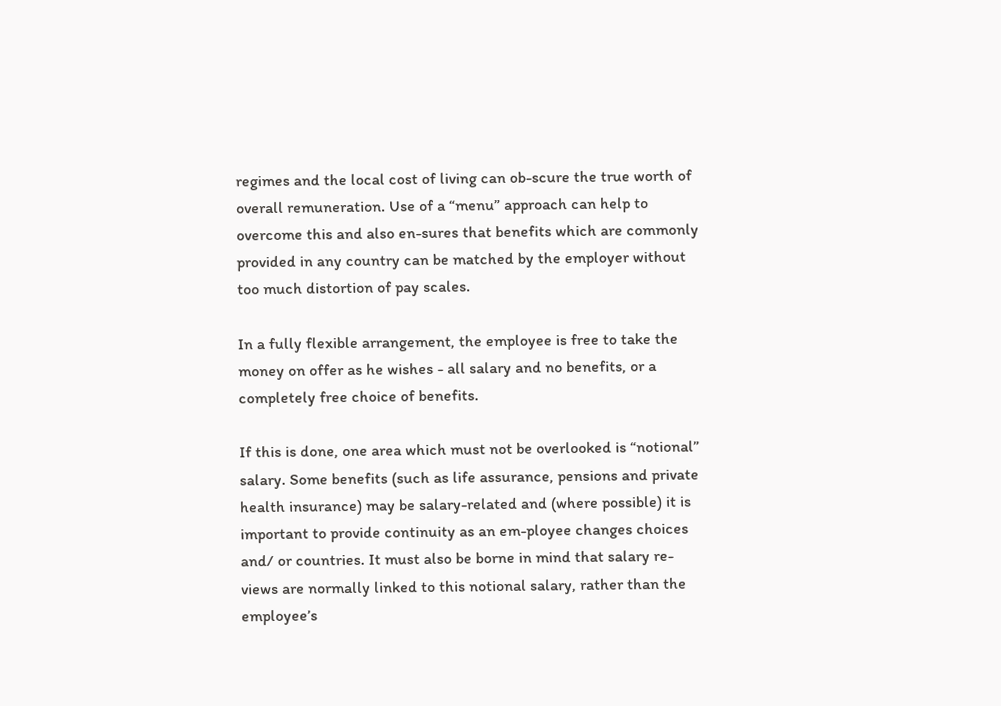regimes and the local cost of living can ob-scure the true worth of overall remuneration. Use of a “menu” approach can help to overcome this and also en-sures that benefits which are commonly provided in any country can be matched by the employer without too much distortion of pay scales.

In a fully flexible arrangement, the employee is free to take the money on offer as he wishes - all salary and no benefits, or a completely free choice of benefits.

If this is done, one area which must not be overlooked is “notional” salary. Some benefits (such as life assurance, pensions and private health insurance) may be salary-related and (where possible) it is important to provide continuity as an em-ployee changes choices and/ or countries. It must also be borne in mind that salary re-views are normally linked to this notional salary, rather than the employee’s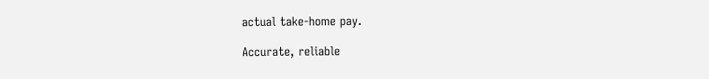actual take-home pay.

Accurate, reliable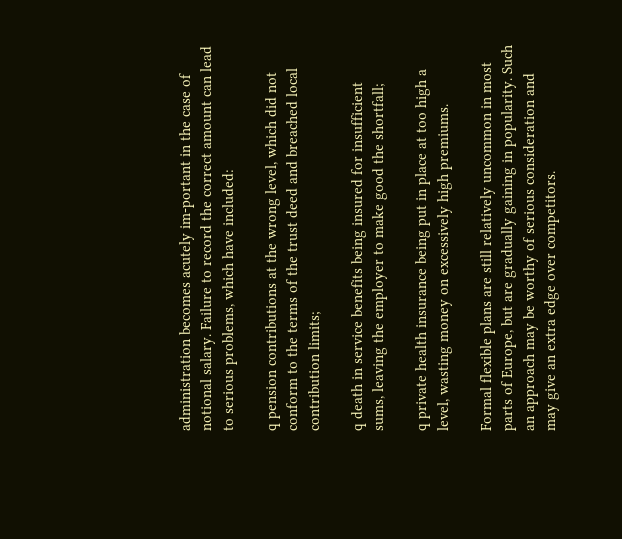administration becomes acutely im-portant in the case of notional salary. Failure to record the correct amount can lead to serious problems, which have included:

q pension contributions at the wrong level, which did not conform to the terms of the trust deed and breached local contribution limits;

q death in service benefits being insured for insufficient sums, leaving the employer to make good the shortfall;

q private health insurance being put in place at too high a level, wasting money on excessively high premiums.

Formal flexible plans are still relatively uncommon in most parts of Europe, but are gradually gaining in popularity. Such an approach may be worthy of serious consideration and may give an extra edge over competitors.